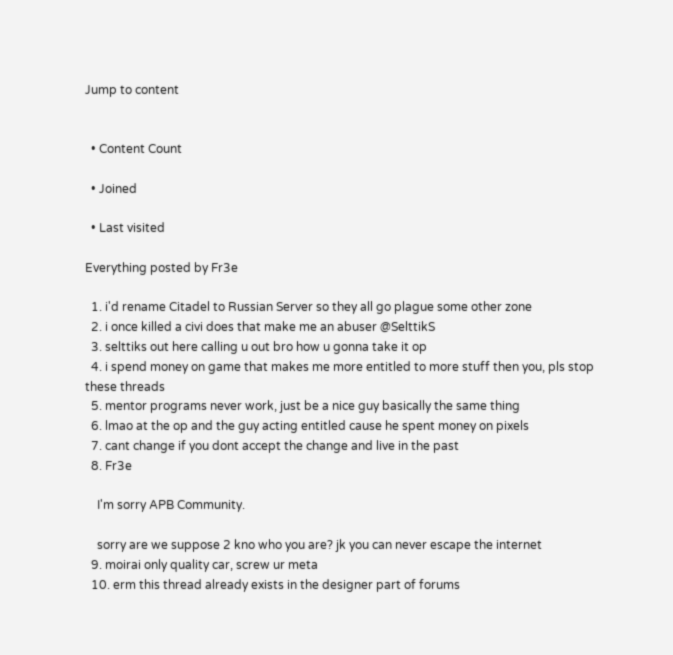Jump to content


  • Content Count

  • Joined

  • Last visited

Everything posted by Fr3e

  1. i'd rename Citadel to Russian Server so they all go plague some other zone
  2. i once killed a civi does that make me an abuser @SelttikS
  3. selttiks out here calling u out bro how u gonna take it op
  4. i spend money on game that makes me more entitled to more stuff then you, pls stop these threads
  5. mentor programs never work, just be a nice guy basically the same thing
  6. lmao at the op and the guy acting entitled cause he spent money on pixels
  7. cant change if you dont accept the change and live in the past
  8. Fr3e

    I'm sorry APB Community.

    sorry are we suppose 2 kno who you are? jk you can never escape the internet
  9. moirai only quality car, screw ur meta
  10. erm this thread already exists in the designer part of forums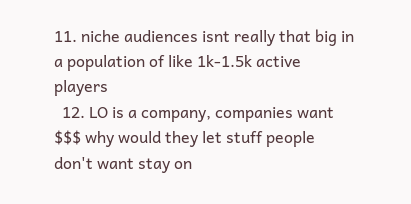11. niche audiences isnt really that big in a population of like 1k-1.5k active players
  12. LO is a company, companies want $$$ why would they let stuff people don't want stay on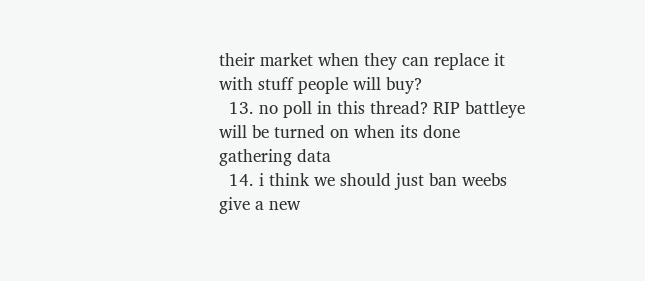their market when they can replace it with stuff people will buy?
  13. no poll in this thread? RIP battleye will be turned on when its done gathering data
  14. i think we should just ban weebs give a new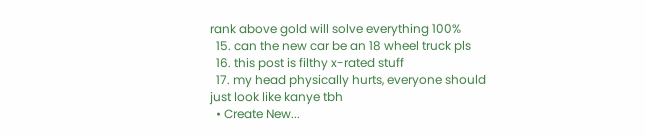rank above gold will solve everything 100%
  15. can the new car be an 18 wheel truck pls
  16. this post is filthy x-rated stuff
  17. my head physically hurts, everyone should just look like kanye tbh
  • Create New...